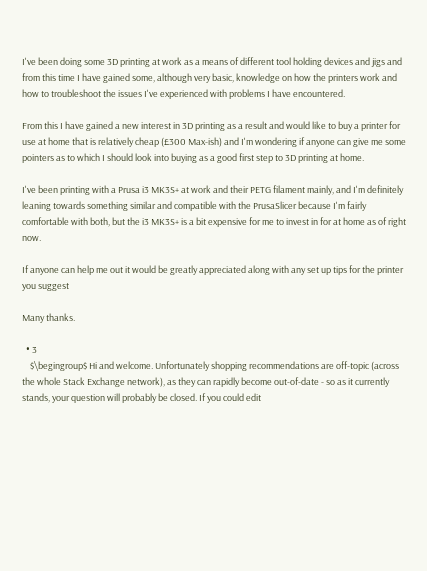I've been doing some 3D printing at work as a means of different tool holding devices and jigs and from this time I have gained some, although very basic, knowledge on how the printers work and how to troubleshoot the issues I've experienced with problems I have encountered.

From this I have gained a new interest in 3D printing as a result and would like to buy a printer for use at home that is relatively cheap (£300 Max-ish) and I'm wondering if anyone can give me some pointers as to which I should look into buying as a good first step to 3D printing at home.

I've been printing with a Prusa i3 MK3S+ at work and their PETG filament mainly, and I'm definitely leaning towards something similar and compatible with the PrusaSlicer because I'm fairly comfortable with both, but the i3 MK3S+ is a bit expensive for me to invest in for at home as of right now.

If anyone can help me out it would be greatly appreciated along with any set up tips for the printer you suggest

Many thanks.

  • 3
    $\begingroup$ Hi and welcome. Unfortunately shopping recommendations are off-topic (across the whole Stack Exchange network), as they can rapidly become out-of-date - so as it currently stands, your question will probably be closed. If you could edit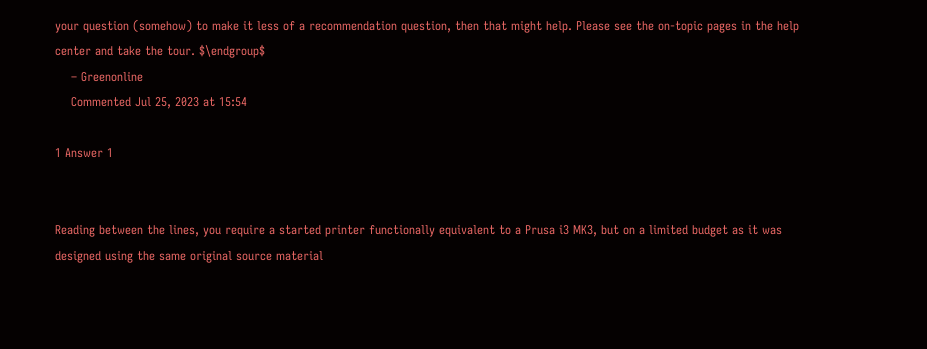your question (somehow) to make it less of a recommendation question, then that might help. Please see the on-topic pages in the help center and take the tour. $\endgroup$
    – Greenonline
    Commented Jul 25, 2023 at 15:54

1 Answer 1


Reading between the lines, you require a started printer functionally equivalent to a Prusa i3 MK3, but on a limited budget as it was designed using the same original source material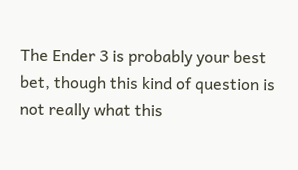The Ender 3 is probably your best bet, though this kind of question is not really what this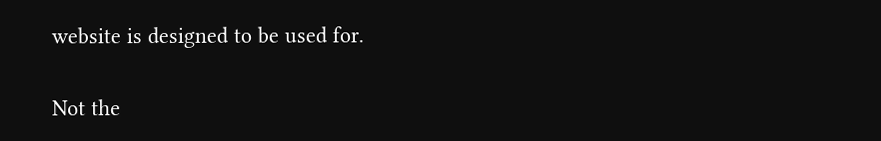website is designed to be used for.


Not the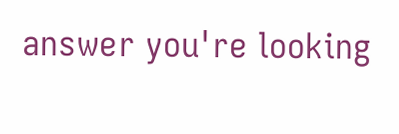answer you're looking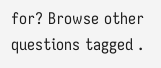for? Browse other questions tagged .